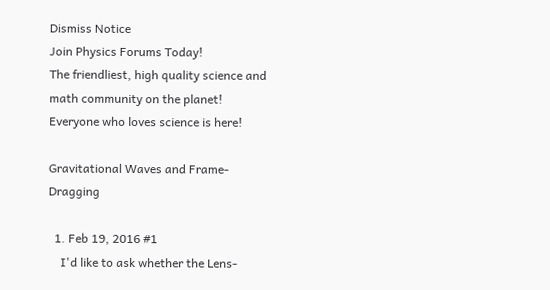Dismiss Notice
Join Physics Forums Today!
The friendliest, high quality science and math community on the planet! Everyone who loves science is here!

Gravitational Waves and Frame-Dragging

  1. Feb 19, 2016 #1
    I'd like to ask whether the Lens-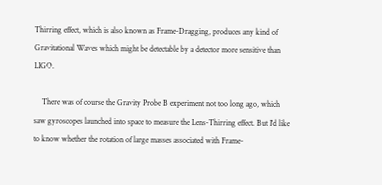Thirring effect, which is also known as Frame-Dragging, produces any kind of Gravitational Waves which might be detectable by a detector more sensitive than LIGO.

    There was of course the Gravity Probe B experiment not too long ago, which saw gyroscopes launched into space to measure the Lens-Thirring effect. But I'd like to know whether the rotation of large masses associated with Frame-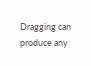Dragging can produce any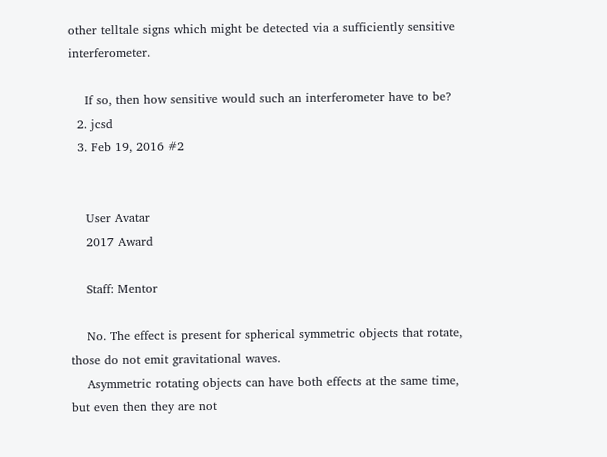other telltale signs which might be detected via a sufficiently sensitive interferometer.

    If so, then how sensitive would such an interferometer have to be?
  2. jcsd
  3. Feb 19, 2016 #2


    User Avatar
    2017 Award

    Staff: Mentor

    No. The effect is present for spherical symmetric objects that rotate, those do not emit gravitational waves.
    Asymmetric rotating objects can have both effects at the same time, but even then they are not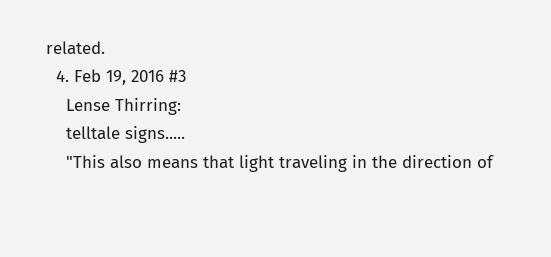related.
  4. Feb 19, 2016 #3
    Lense Thirring:
    telltale signs.....
    "This also means that light traveling in the direction of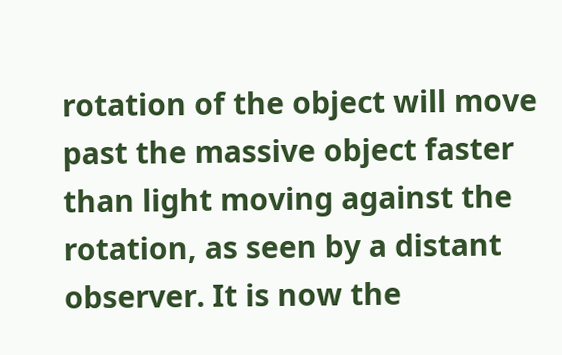rotation of the object will move past the massive object faster than light moving against the rotation, as seen by a distant observer. It is now the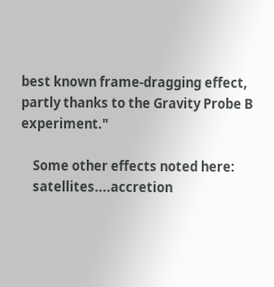best known frame-dragging effect, partly thanks to the Gravity Probe B experiment."

    Some other effects noted here:
    satellites....accretion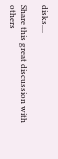disks....

Share this great discussion with others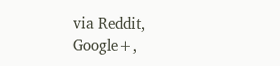via Reddit, Google+,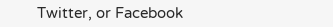Twitter, or Facebook